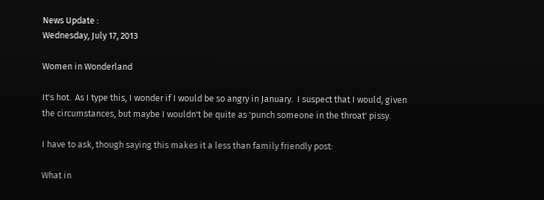News Update :
Wednesday, July 17, 2013

Women in Wonderland

It's hot.  As I type this, I wonder if I would be so angry in January.  I suspect that I would, given the circumstances, but maybe I wouldn't be quite as 'punch someone in the throat' pissy.

I have to ask, though saying this makes it a less than family friendly post:

What in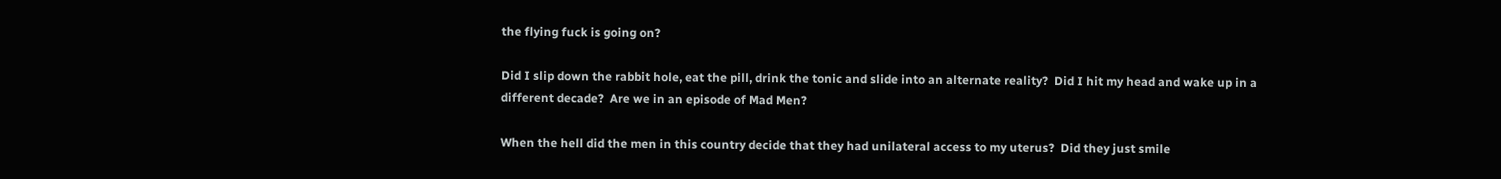the flying fuck is going on?

Did I slip down the rabbit hole, eat the pill, drink the tonic and slide into an alternate reality?  Did I hit my head and wake up in a different decade?  Are we in an episode of Mad Men?

When the hell did the men in this country decide that they had unilateral access to my uterus?  Did they just smile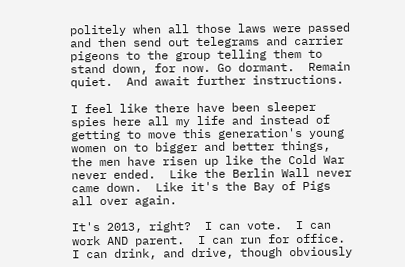politely when all those laws were passed and then send out telegrams and carrier pigeons to the group telling them to stand down, for now. Go dormant.  Remain quiet.  And await further instructions.

I feel like there have been sleeper spies here all my life and instead of getting to move this generation's young women on to bigger and better things, the men have risen up like the Cold War never ended.  Like the Berlin Wall never came down.  Like it's the Bay of Pigs all over again.

It's 2013, right?  I can vote.  I can work AND parent.  I can run for office.  I can drink, and drive, though obviously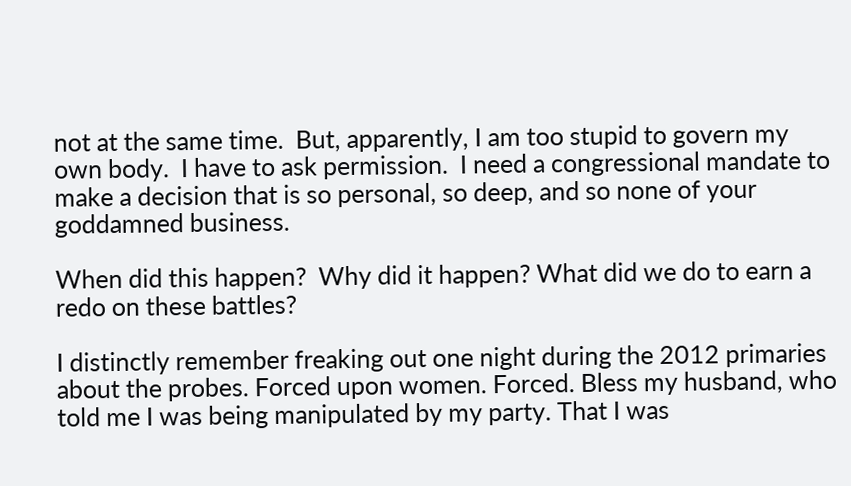not at the same time.  But, apparently, I am too stupid to govern my own body.  I have to ask permission.  I need a congressional mandate to make a decision that is so personal, so deep, and so none of your goddamned business.

When did this happen?  Why did it happen? What did we do to earn a redo on these battles?

I distinctly remember freaking out one night during the 2012 primaries about the probes. Forced upon women. Forced. Bless my husband, who told me I was being manipulated by my party. That I was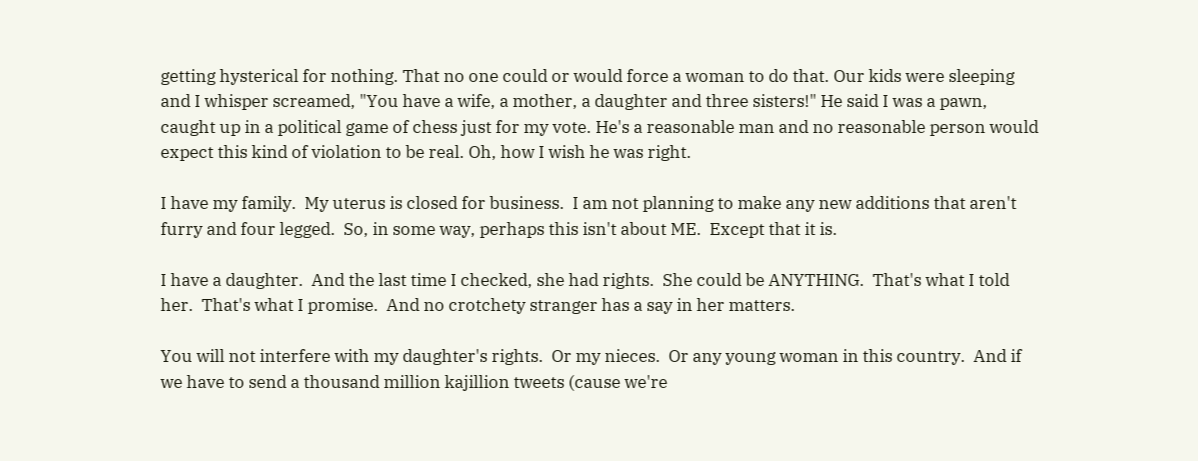getting hysterical for nothing. That no one could or would force a woman to do that. Our kids were sleeping and I whisper screamed, "You have a wife, a mother, a daughter and three sisters!" He said I was a pawn, caught up in a political game of chess just for my vote. He's a reasonable man and no reasonable person would expect this kind of violation to be real. Oh, how I wish he was right.

I have my family.  My uterus is closed for business.  I am not planning to make any new additions that aren't furry and four legged.  So, in some way, perhaps this isn't about ME.  Except that it is.

I have a daughter.  And the last time I checked, she had rights.  She could be ANYTHING.  That's what I told her.  That's what I promise.  And no crotchety stranger has a say in her matters.

You will not interfere with my daughter's rights.  Or my nieces.  Or any young woman in this country.  And if we have to send a thousand million kajillion tweets (cause we're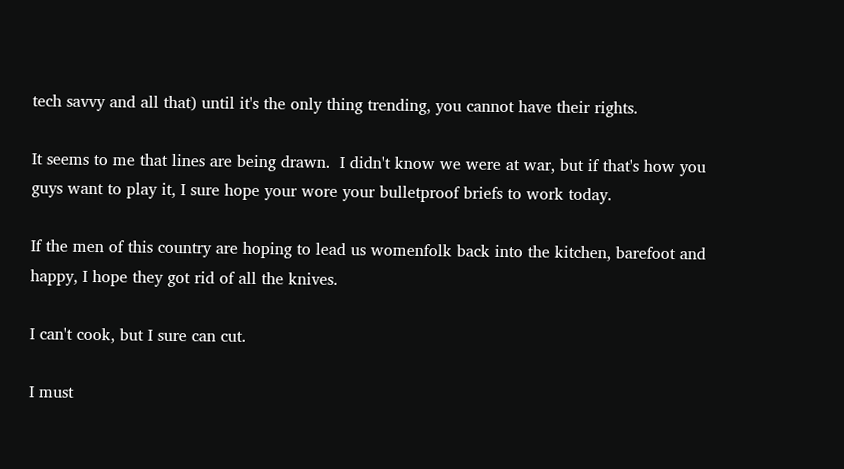tech savvy and all that) until it's the only thing trending, you cannot have their rights.

It seems to me that lines are being drawn.  I didn't know we were at war, but if that's how you guys want to play it, I sure hope your wore your bulletproof briefs to work today.

If the men of this country are hoping to lead us womenfolk back into the kitchen, barefoot and happy, I hope they got rid of all the knives.

I can't cook, but I sure can cut.

I must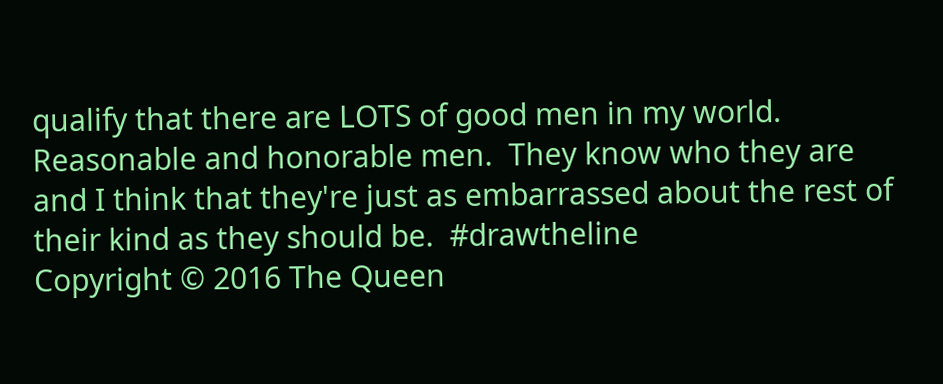qualify that there are LOTS of good men in my world.  Reasonable and honorable men.  They know who they are and I think that they're just as embarrassed about the rest of their kind as they should be.  #drawtheline
Copyright © 2016 The Queen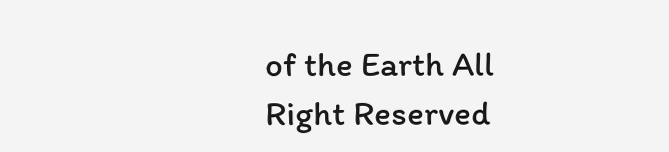of the Earth All Right Reserved